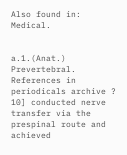Also found in: Medical.


a.1.(Anat.) Prevertebral.
References in periodicals archive ?
10] conducted nerve transfer via the prespinal route and achieved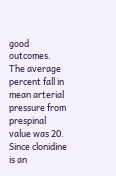good outcomes.
The average percent fall in mean arterial pressure from prespinal value was 20.
Since clonidine is an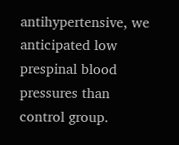antihypertensive, we anticipated low prespinal blood pressures than control group.